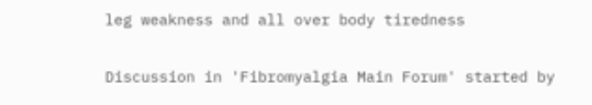leg weakness and all over body tiredness

Discussion in 'Fibromyalgia Main Forum' started by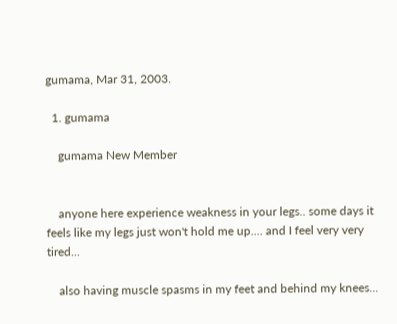gumama, Mar 31, 2003.

  1. gumama

    gumama New Member


    anyone here experience weakness in your legs.. some days it feels like my legs just won't hold me up.... and I feel very very tired...

    also having muscle spasms in my feet and behind my knees...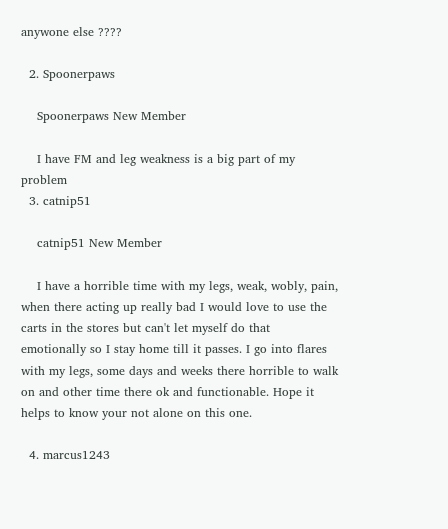anywone else ????

  2. Spoonerpaws

    Spoonerpaws New Member

    I have FM and leg weakness is a big part of my problem
  3. catnip51

    catnip51 New Member

    I have a horrible time with my legs, weak, wobly, pain, when there acting up really bad I would love to use the carts in the stores but can't let myself do that emotionally so I stay home till it passes. I go into flares with my legs, some days and weeks there horrible to walk on and other time there ok and functionable. Hope it helps to know your not alone on this one.

  4. marcus1243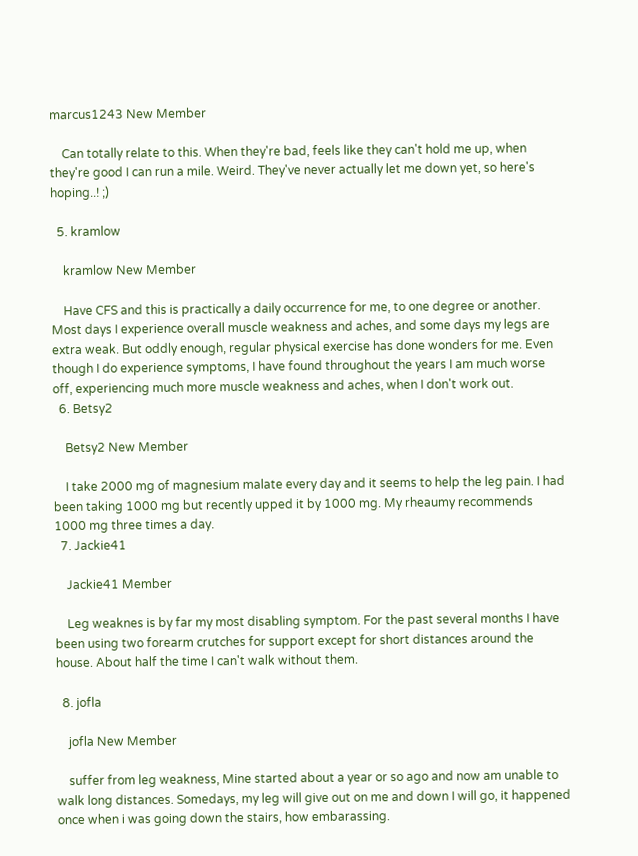marcus1243 New Member

    Can totally relate to this. When they're bad, feels like they can't hold me up, when they're good I can run a mile. Weird. They've never actually let me down yet, so here's hoping..! ;)

  5. kramlow

    kramlow New Member

    Have CFS and this is practically a daily occurrence for me, to one degree or another. Most days I experience overall muscle weakness and aches, and some days my legs are extra weak. But oddly enough, regular physical exercise has done wonders for me. Even though I do experience symptoms, I have found throughout the years I am much worse off, experiencing much more muscle weakness and aches, when I don't work out.
  6. Betsy2

    Betsy2 New Member

    I take 2000 mg of magnesium malate every day and it seems to help the leg pain. I had been taking 1000 mg but recently upped it by 1000 mg. My rheaumy recommends 1000 mg three times a day.
  7. Jackie41

    Jackie41 Member

    Leg weaknes is by far my most disabling symptom. For the past several months I have been using two forearm crutches for support except for short distances around the house. About half the time I can't walk without them.

  8. jofla

    jofla New Member

    suffer from leg weakness, Mine started about a year or so ago and now am unable to walk long distances. Somedays, my leg will give out on me and down I will go, it happened once when i was going down the stairs, how embarassing.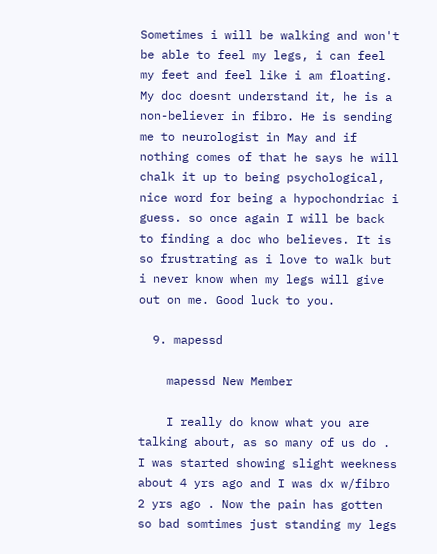Sometimes i will be walking and won't be able to feel my legs, i can feel my feet and feel like i am floating. My doc doesnt understand it, he is a non-believer in fibro. He is sending me to neurologist in May and if nothing comes of that he says he will chalk it up to being psychological, nice word for being a hypochondriac i guess. so once again I will be back to finding a doc who believes. It is so frustrating as i love to walk but i never know when my legs will give out on me. Good luck to you.

  9. mapessd

    mapessd New Member

    I really do know what you are talking about, as so many of us do . I was started showing slight weekness about 4 yrs ago and I was dx w/fibro 2 yrs ago . Now the pain has gotten so bad somtimes just standing my legs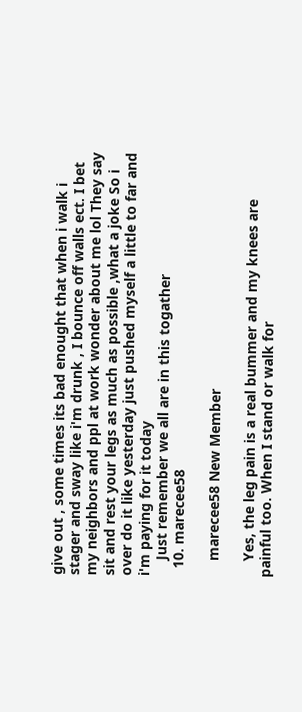give out , some times its bad enought that when i walk i stager and sway like i'm drunk , I bounce off walls ect. I bet my neighbors and ppl at work wonder about me lol They say sit and rest your legs as much as possible ,what a joke So i over do it like yesterday just pushed myself a little to far and i'm paying for it today
    Just remember we all are in this togather
  10. marecee58

    marecee58 New Member

    Yes, the leg pain is a real bummer and my knees are painful too. When I stand or walk for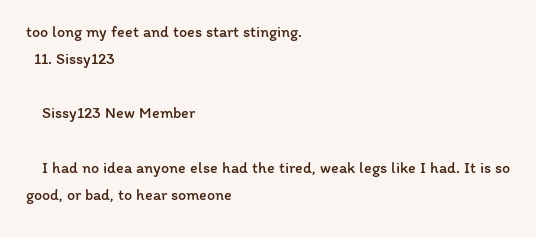too long my feet and toes start stinging.
  11. Sissy123

    Sissy123 New Member

    I had no idea anyone else had the tired, weak legs like I had. It is so good, or bad, to hear someone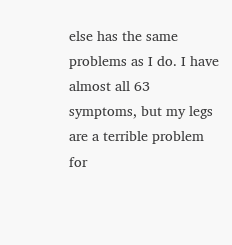else has the same problems as I do. I have almost all 63 symptoms, but my legs are a terrible problem for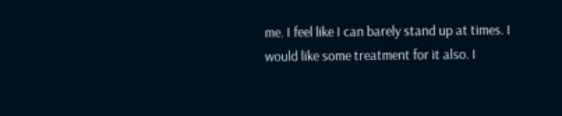me. I feel like I can barely stand up at times. I would like some treatment for it also. I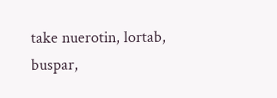take nuerotin, lortab, buspar,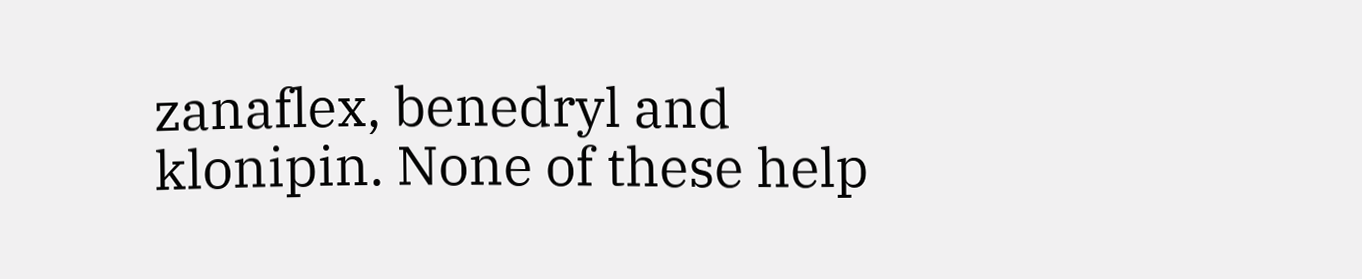zanaflex, benedryl and klonipin. None of these help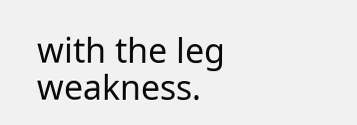with the leg weakness.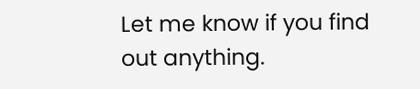Let me know if you find out anything.